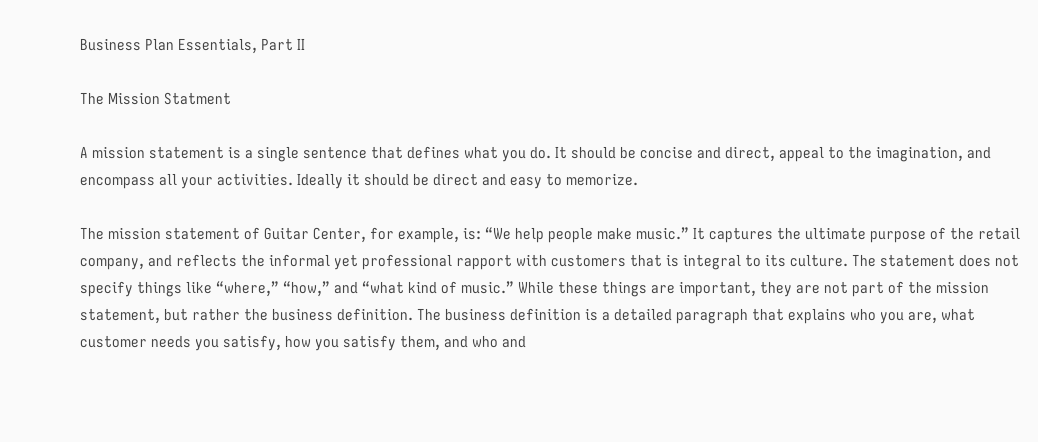Business Plan Essentials, Part II

The Mission Statment

A mission statement is a single sentence that defines what you do. It should be concise and direct, appeal to the imagination, and encompass all your activities. Ideally it should be direct and easy to memorize.

The mission statement of Guitar Center, for example, is: “We help people make music.” It captures the ultimate purpose of the retail company, and reflects the informal yet professional rapport with customers that is integral to its culture. The statement does not specify things like “where,” “how,” and “what kind of music.” While these things are important, they are not part of the mission statement, but rather the business definition. The business definition is a detailed paragraph that explains who you are, what customer needs you satisfy, how you satisfy them, and who and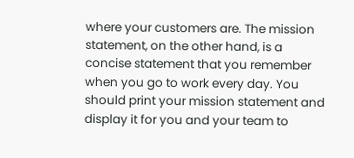where your customers are. The mission statement, on the other hand, is a concise statement that you remember when you go to work every day. You should print your mission statement and display it for you and your team to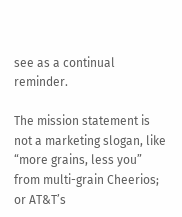see as a continual reminder.

The mission statement is not a marketing slogan, like “more grains, less you” from multi-grain Cheerios; or AT&T’s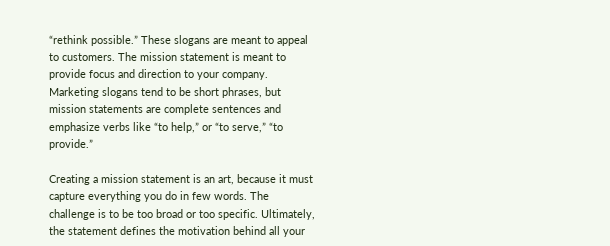“rethink possible.” These slogans are meant to appeal to customers. The mission statement is meant to provide focus and direction to your company. Marketing slogans tend to be short phrases, but mission statements are complete sentences and emphasize verbs like “to help,” or “to serve,” “to provide.”

Creating a mission statement is an art, because it must capture everything you do in few words. The challenge is to be too broad or too specific. Ultimately, the statement defines the motivation behind all your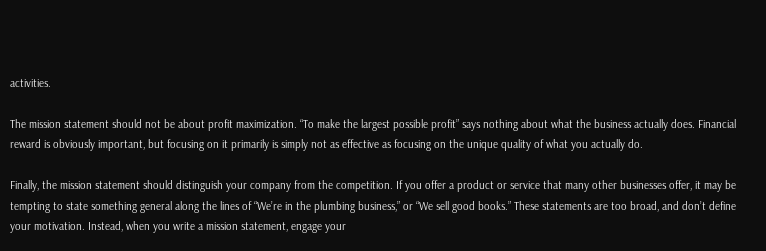activities.

The mission statement should not be about profit maximization. “To make the largest possible profit” says nothing about what the business actually does. Financial reward is obviously important, but focusing on it primarily is simply not as effective as focusing on the unique quality of what you actually do.

Finally, the mission statement should distinguish your company from the competition. If you offer a product or service that many other businesses offer, it may be tempting to state something general along the lines of “We’re in the plumbing business,” or “We sell good books.” These statements are too broad, and don’t define your motivation. Instead, when you write a mission statement, engage your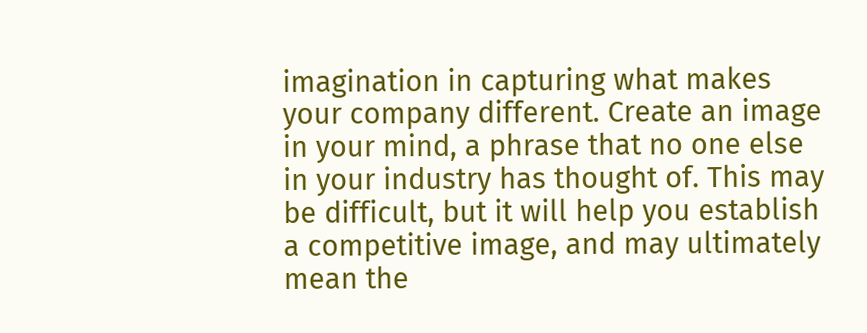imagination in capturing what makes your company different. Create an image in your mind, a phrase that no one else in your industry has thought of. This may be difficult, but it will help you establish a competitive image, and may ultimately mean the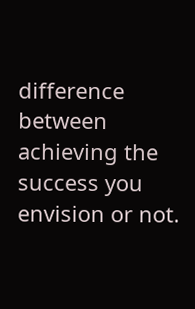difference between achieving the success you envision or not.